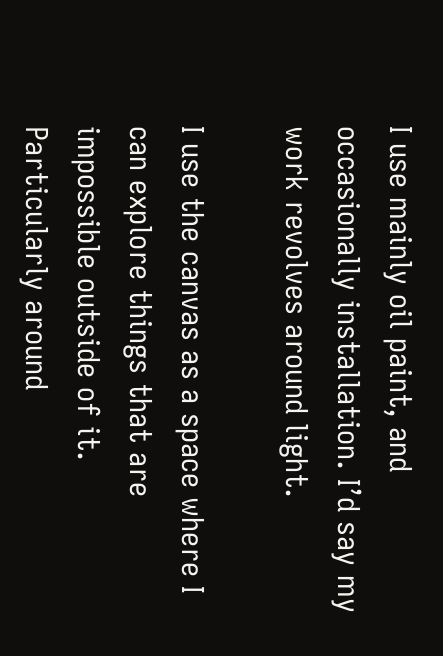I use mainly oil paint, and occasionally installation. I’d say my work revolves around light.

I use the canvas as a space where I can explore things that are impossible outside of it. Particularly around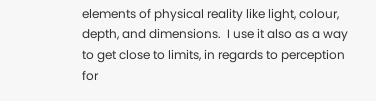elements of physical reality like light, colour, depth, and dimensions.  I use it also as a way to get close to limits, in regards to perception for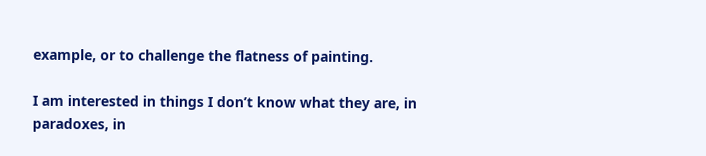example, or to challenge the flatness of painting.

I am interested in things I don’t know what they are, in paradoxes, in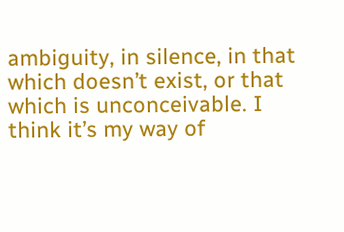ambiguity, in silence, in that which doesn’t exist, or that which is unconceivable. I think it’s my way of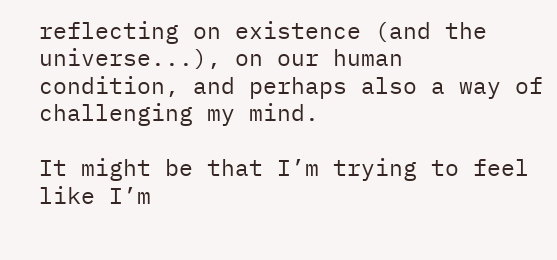reflecting on existence (and the universe...), on our human condition, and perhaps also a way of challenging my mind.

It might be that I’m trying to feel like I’m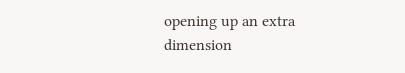opening up an extra dimension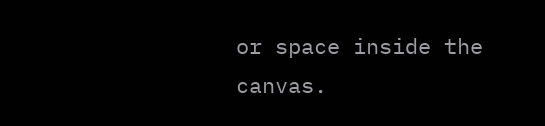or space inside the canvas.